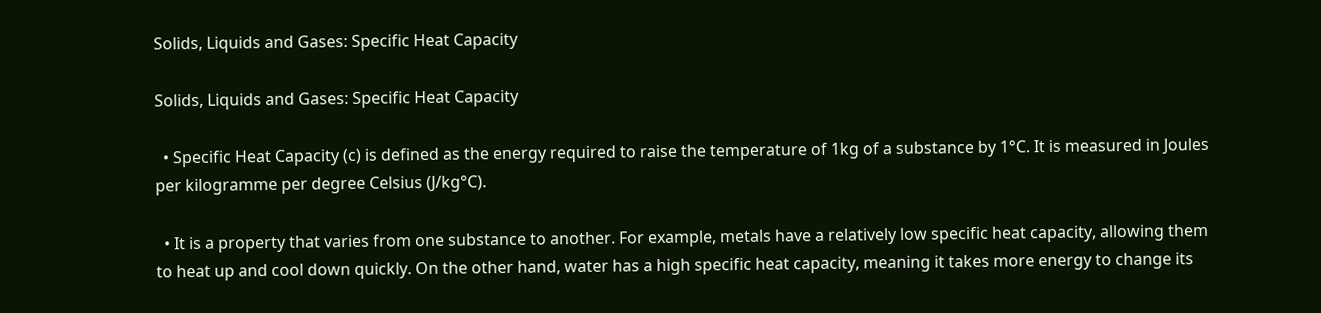Solids, Liquids and Gases: Specific Heat Capacity

Solids, Liquids and Gases: Specific Heat Capacity

  • Specific Heat Capacity (c) is defined as the energy required to raise the temperature of 1kg of a substance by 1°C. It is measured in Joules per kilogramme per degree Celsius (J/kg°C).

  • It is a property that varies from one substance to another. For example, metals have a relatively low specific heat capacity, allowing them to heat up and cool down quickly. On the other hand, water has a high specific heat capacity, meaning it takes more energy to change its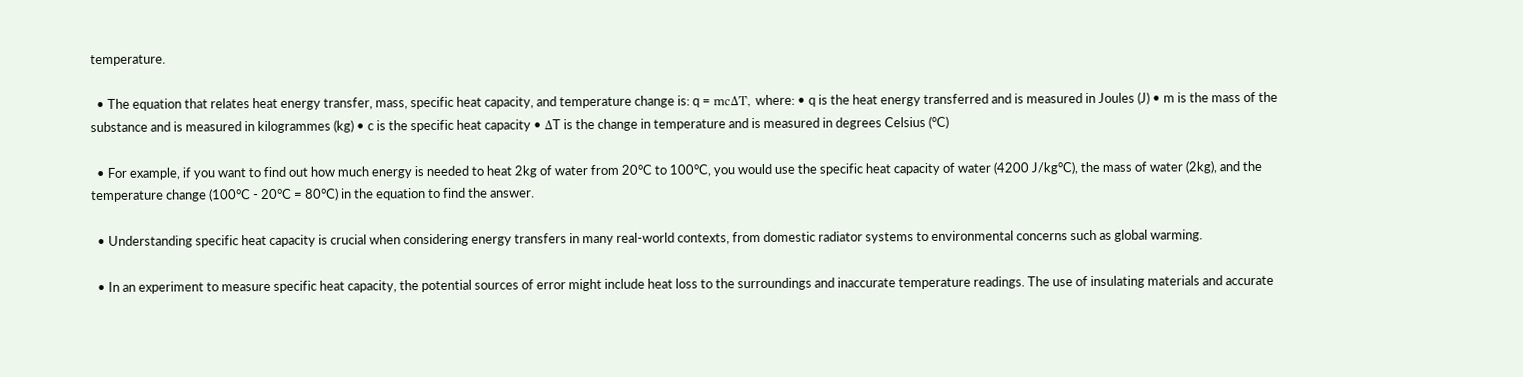temperature.

  • The equation that relates heat energy transfer, mass, specific heat capacity, and temperature change is: q = mcΔT, where: • q is the heat energy transferred and is measured in Joules (J) • m is the mass of the substance and is measured in kilogrammes (kg) • c is the specific heat capacity • ΔT is the change in temperature and is measured in degrees Celsius (°C)

  • For example, if you want to find out how much energy is needed to heat 2kg of water from 20°C to 100°C, you would use the specific heat capacity of water (4200 J/kg°C), the mass of water (2kg), and the temperature change (100°C - 20°C = 80°C) in the equation to find the answer.

  • Understanding specific heat capacity is crucial when considering energy transfers in many real-world contexts, from domestic radiator systems to environmental concerns such as global warming.

  • In an experiment to measure specific heat capacity, the potential sources of error might include heat loss to the surroundings and inaccurate temperature readings. The use of insulating materials and accurate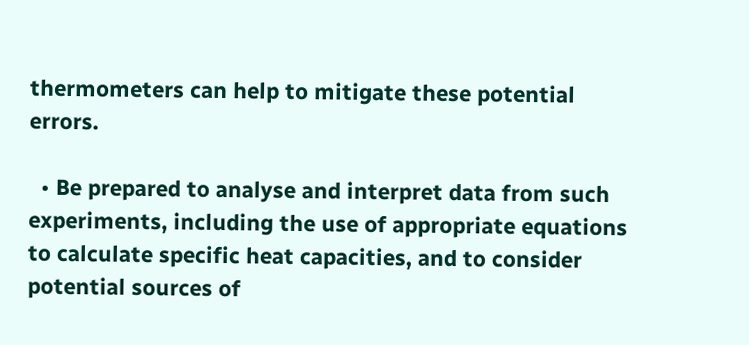thermometers can help to mitigate these potential errors.

  • Be prepared to analyse and interpret data from such experiments, including the use of appropriate equations to calculate specific heat capacities, and to consider potential sources of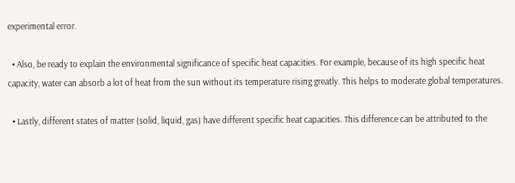experimental error.

  • Also, be ready to explain the environmental significance of specific heat capacities. For example, because of its high specific heat capacity, water can absorb a lot of heat from the sun without its temperature rising greatly. This helps to moderate global temperatures.

  • Lastly, different states of matter (solid, liquid, gas) have different specific heat capacities. This difference can be attributed to the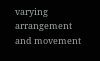varying arrangement and movement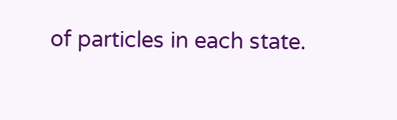of particles in each state.